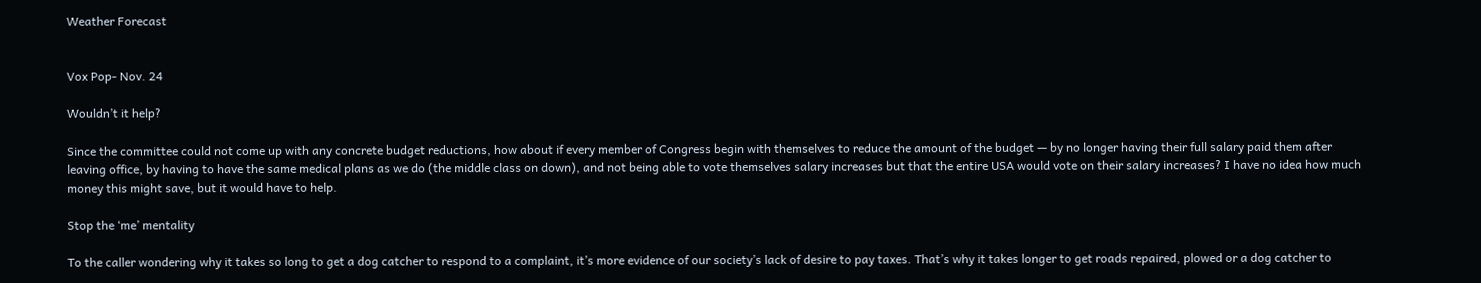Weather Forecast


Vox Pop- Nov. 24

Wouldn’t it help?

Since the committee could not come up with any concrete budget reductions, how about if every member of Congress begin with themselves to reduce the amount of the budget — by no longer having their full salary paid them after leaving office, by having to have the same medical plans as we do (the middle class on down), and not being able to vote themselves salary increases but that the entire USA would vote on their salary increases? I have no idea how much money this might save, but it would have to help.

Stop the ‘me’ mentality

To the caller wondering why it takes so long to get a dog catcher to respond to a complaint, it’s more evidence of our society’s lack of desire to pay taxes. That’s why it takes longer to get roads repaired, plowed or a dog catcher to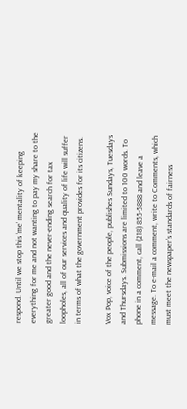respond. Until we stop this ‘me’ mentality of keeping everything for me and not wanting to pay my share to the greater good and the never-ending search for tax loopholes, all of our services and quality of life will suffer in terms of what the government provides for its citizens.

Vox Pop, voice of the people, publishes Sundays, Tuesdays and Thursdays. Submissions are limited to 100 words. To phone in a comment, call (218) 855-5888 and leave a message. To e-mail a comment, write to Comments, which must meet the newspaper’s standards of fairness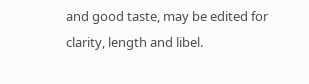and good taste, may be edited for clarity, length and libel.